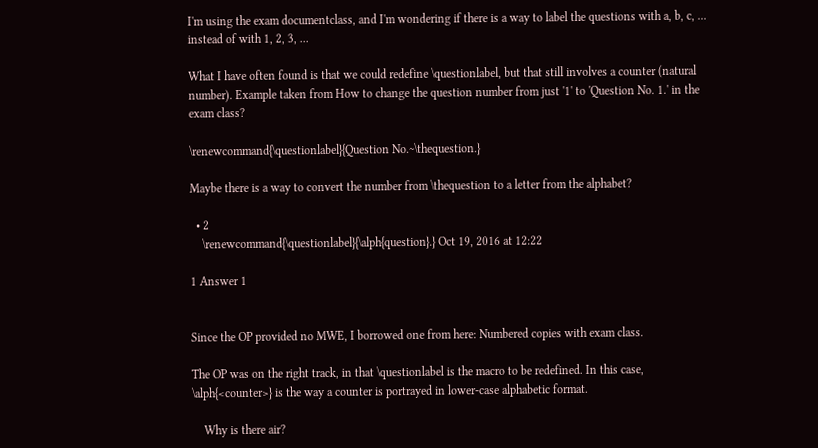I'm using the exam documentclass, and I'm wondering if there is a way to label the questions with a, b, c, ... instead of with 1, 2, 3, ...

What I have often found is that we could redefine \questionlabel, but that still involves a counter (natural number). Example taken from How to change the question number from just '1' to 'Question No. 1.' in the exam class?

\renewcommand{\questionlabel}{Question No.~\thequestion.}

Maybe there is a way to convert the number from \thequestion to a letter from the alphabet?

  • 2
    \renewcommand{\questionlabel}{\alph{question}.} Oct 19, 2016 at 12:22

1 Answer 1


Since the OP provided no MWE, I borrowed one from here: Numbered copies with exam class.

The OP was on the right track, in that \questionlabel is the macro to be redefined. In this case, \alph{<counter>} is the way a counter is portrayed in lower-case alphabetic format.

    Why is there air?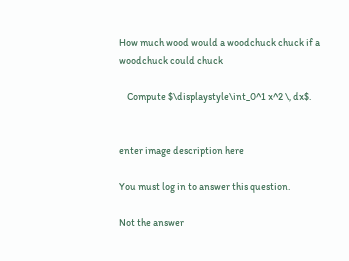How much wood would a woodchuck chuck if a woodchuck could chuck

    Compute $\displaystyle\int_0^1 x^2 \, dx$.


enter image description here

You must log in to answer this question.

Not the answer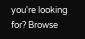you're looking for? Browse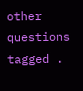other questions tagged .